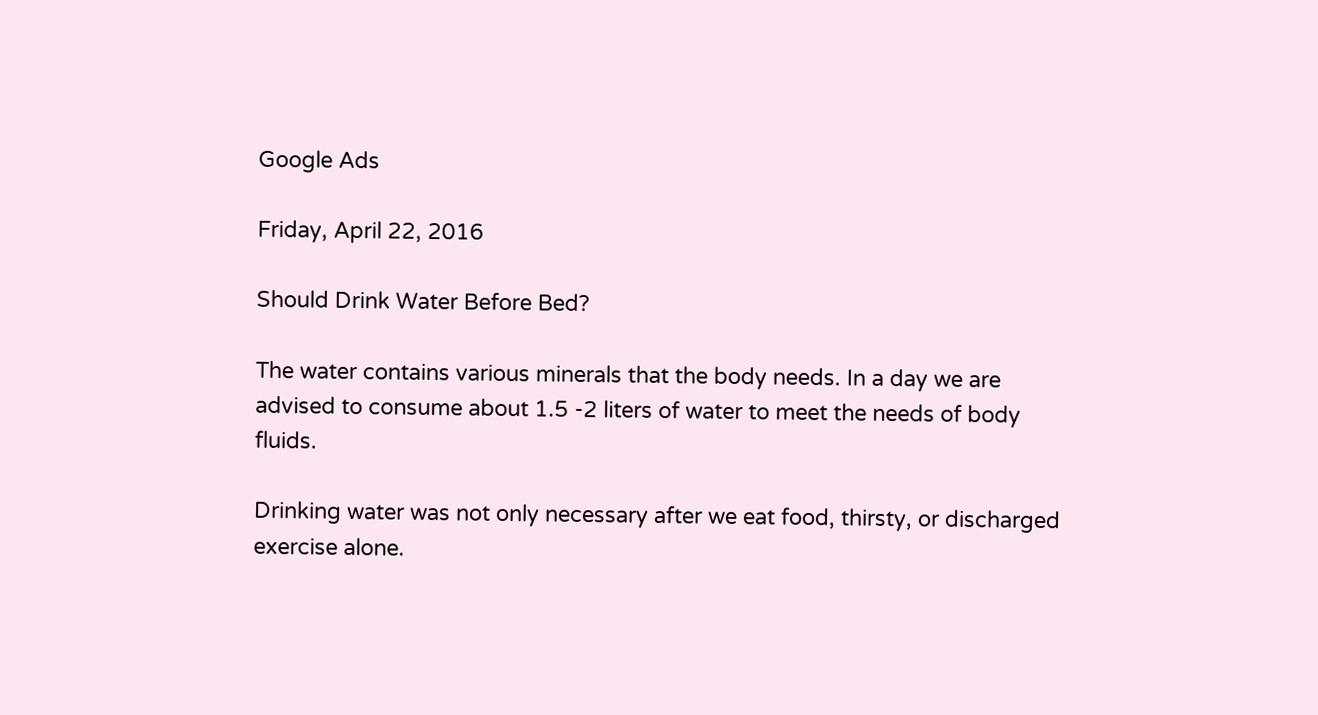Google Ads

Friday, April 22, 2016

Should Drink Water Before Bed?

The water contains various minerals that the body needs. In a day we are advised to consume about 1.5 -2 liters of water to meet the needs of body fluids.

Drinking water was not only necessary after we eat food, thirsty, or discharged exercise alone.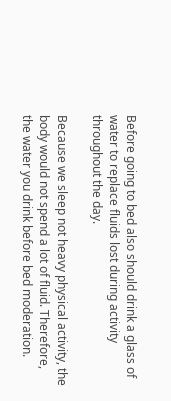Before going to bed also should drink a glass of water to replace fluids lost during activity throughout the day.

Because we sleep not heavy physical activity, the body would not spend a lot of fluid. Therefore, the water you drink before bed moderation.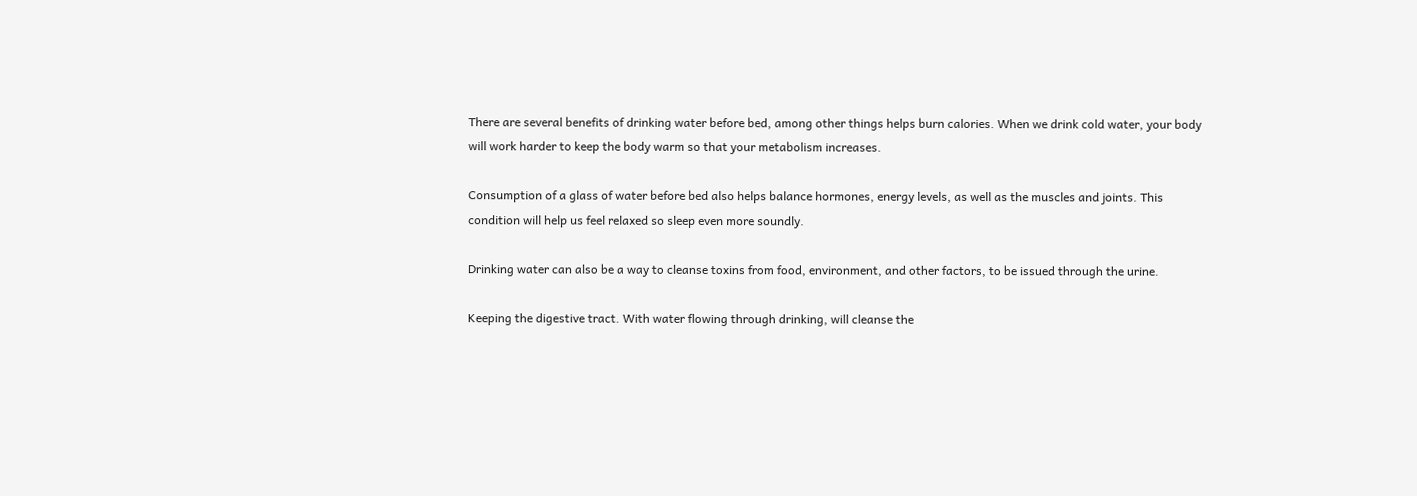There are several benefits of drinking water before bed, among other things helps burn calories. When we drink cold water, your body will work harder to keep the body warm so that your metabolism increases.

Consumption of a glass of water before bed also helps balance hormones, energy levels, as well as the muscles and joints. This condition will help us feel relaxed so sleep even more soundly.

Drinking water can also be a way to cleanse toxins from food, environment, and other factors, to be issued through the urine.

Keeping the digestive tract. With water flowing through drinking, will cleanse the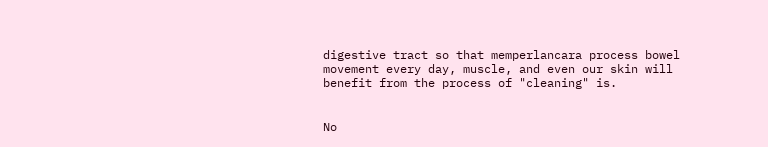digestive tract so that memperlancara process bowel movement every day, muscle, and even our skin will benefit from the process of "cleaning" is.


No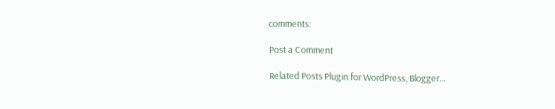comments:

Post a Comment

Related Posts Plugin for WordPress, Blogger...